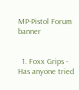MP-Pistol Forum banner


  1. Foxx Grips - Has anyone tried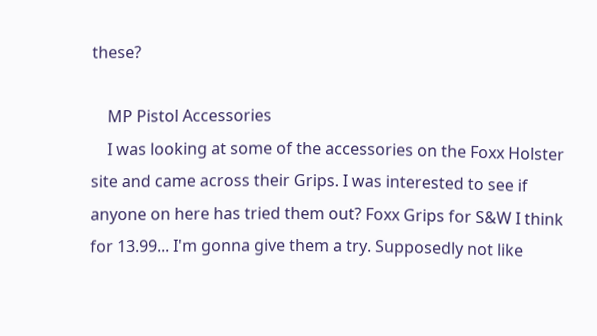these?

    MP Pistol Accessories
    I was looking at some of the accessories on the Foxx Holster site and came across their Grips. I was interested to see if anyone on here has tried them out? Foxx Grips for S&W I think for 13.99... I'm gonna give them a try. Supposedly not like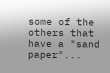some of the others that have a "sand paper"...